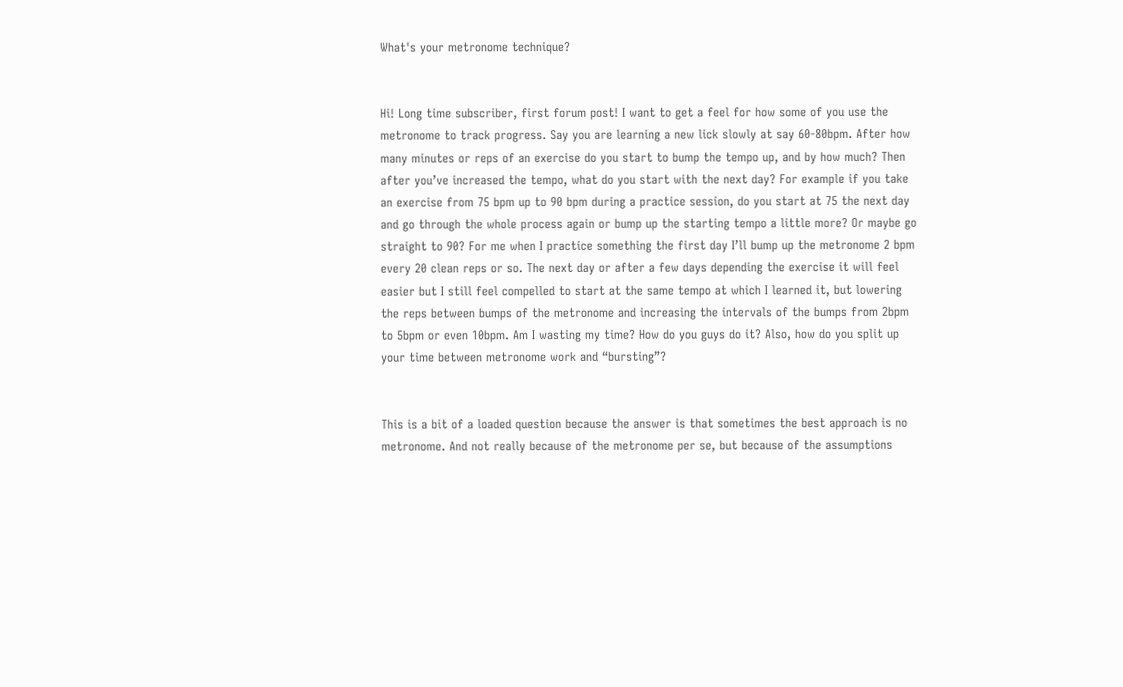What's your metronome technique?


Hi! Long time subscriber, first forum post! I want to get a feel for how some of you use the metronome to track progress. Say you are learning a new lick slowly at say 60-80bpm. After how many minutes or reps of an exercise do you start to bump the tempo up, and by how much? Then after you’ve increased the tempo, what do you start with the next day? For example if you take an exercise from 75 bpm up to 90 bpm during a practice session, do you start at 75 the next day and go through the whole process again or bump up the starting tempo a little more? Or maybe go straight to 90? For me when I practice something the first day I’ll bump up the metronome 2 bpm every 20 clean reps or so. The next day or after a few days depending the exercise it will feel easier but I still feel compelled to start at the same tempo at which I learned it, but lowering the reps between bumps of the metronome and increasing the intervals of the bumps from 2bpm to 5bpm or even 10bpm. Am I wasting my time? How do you guys do it? Also, how do you split up your time between metronome work and “bursting”?


This is a bit of a loaded question because the answer is that sometimes the best approach is no metronome. And not really because of the metronome per se, but because of the assumptions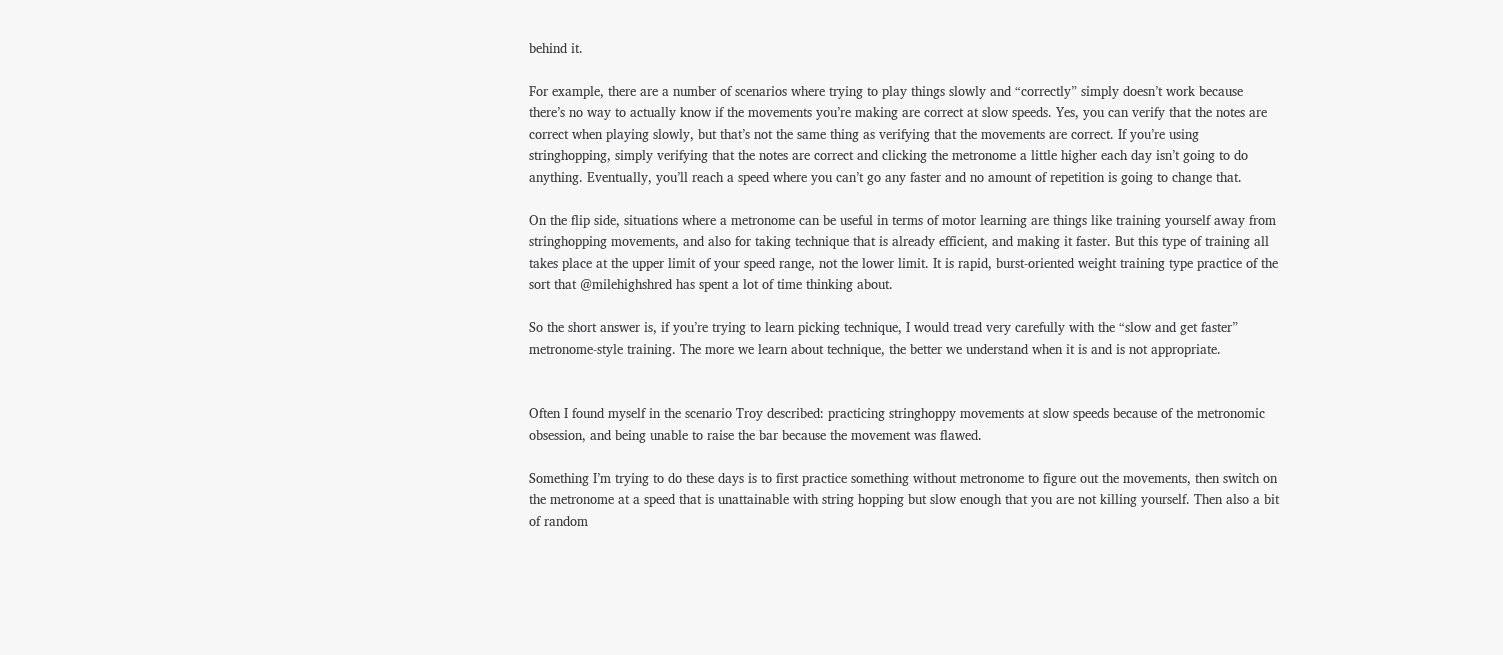behind it.

For example, there are a number of scenarios where trying to play things slowly and “correctly” simply doesn’t work because there’s no way to actually know if the movements you’re making are correct at slow speeds. Yes, you can verify that the notes are correct when playing slowly, but that’s not the same thing as verifying that the movements are correct. If you’re using stringhopping, simply verifying that the notes are correct and clicking the metronome a little higher each day isn’t going to do anything. Eventually, you’ll reach a speed where you can’t go any faster and no amount of repetition is going to change that.

On the flip side, situations where a metronome can be useful in terms of motor learning are things like training yourself away from stringhopping movements, and also for taking technique that is already efficient, and making it faster. But this type of training all takes place at the upper limit of your speed range, not the lower limit. It is rapid, burst-oriented weight training type practice of the sort that @milehighshred has spent a lot of time thinking about.

So the short answer is, if you’re trying to learn picking technique, I would tread very carefully with the “slow and get faster” metronome-style training. The more we learn about technique, the better we understand when it is and is not appropriate.


Often I found myself in the scenario Troy described: practicing stringhoppy movements at slow speeds because of the metronomic obsession, and being unable to raise the bar because the movement was flawed.

Something I’m trying to do these days is to first practice something without metronome to figure out the movements, then switch on the metronome at a speed that is unattainable with string hopping but slow enough that you are not killing yourself. Then also a bit of random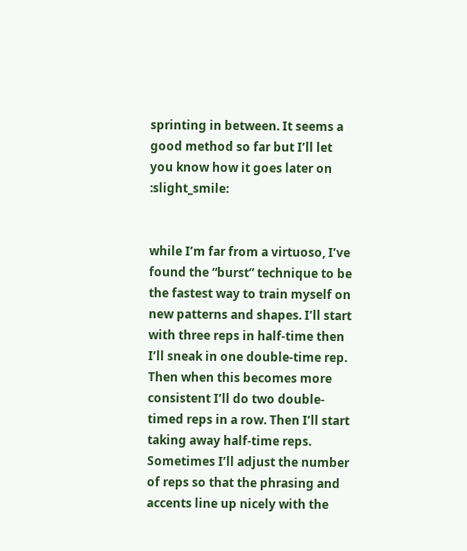sprinting in between. It seems a good method so far but I’ll let you know how it goes later on :slight_smile:


while I’m far from a virtuoso, I’ve found the “burst” technique to be the fastest way to train myself on new patterns and shapes. I’ll start with three reps in half-time then I’ll sneak in one double-time rep. Then when this becomes more consistent I’ll do two double-timed reps in a row. Then I’ll start taking away half-time reps. Sometimes I’ll adjust the number of reps so that the phrasing and accents line up nicely with the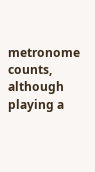metronome counts, although playing a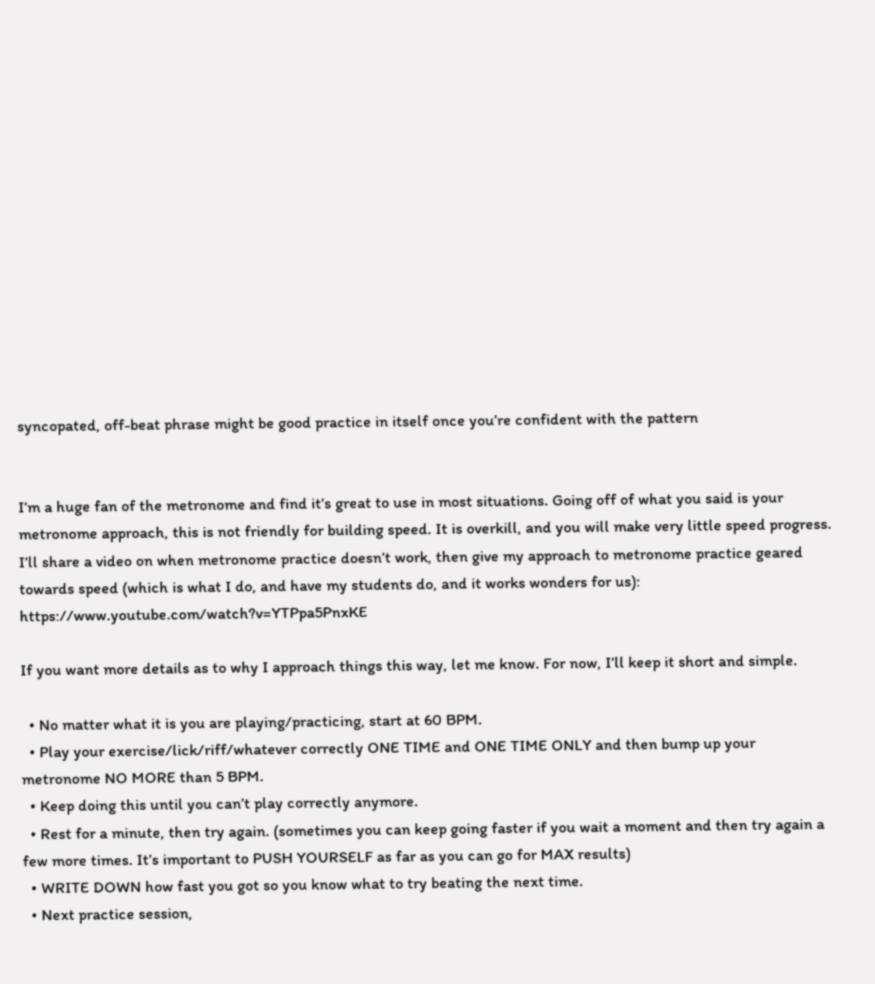syncopated, off-beat phrase might be good practice in itself once you’re confident with the pattern


I’m a huge fan of the metronome and find it’s great to use in most situations. Going off of what you said is your metronome approach, this is not friendly for building speed. It is overkill, and you will make very little speed progress. I’ll share a video on when metronome practice doesn’t work, then give my approach to metronome practice geared towards speed (which is what I do, and have my students do, and it works wonders for us): https://www.youtube.com/watch?v=YTPpa5PnxKE

If you want more details as to why I approach things this way, let me know. For now, I’ll keep it short and simple.

  • No matter what it is you are playing/practicing, start at 60 BPM.
  • Play your exercise/lick/riff/whatever correctly ONE TIME and ONE TIME ONLY and then bump up your metronome NO MORE than 5 BPM.
  • Keep doing this until you can’t play correctly anymore.
  • Rest for a minute, then try again. (sometimes you can keep going faster if you wait a moment and then try again a few more times. It’s important to PUSH YOURSELF as far as you can go for MAX results)
  • WRITE DOWN how fast you got so you know what to try beating the next time.
  • Next practice session,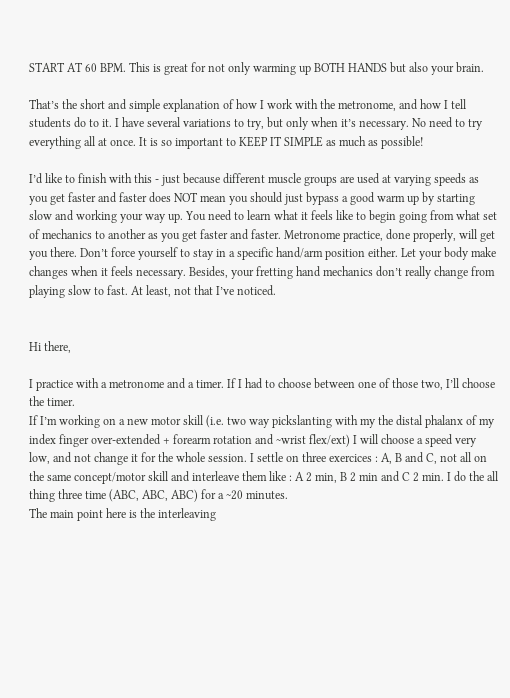START AT 60 BPM. This is great for not only warming up BOTH HANDS but also your brain.

That’s the short and simple explanation of how I work with the metronome, and how I tell students do to it. I have several variations to try, but only when it’s necessary. No need to try everything all at once. It is so important to KEEP IT SIMPLE as much as possible!

I’d like to finish with this - just because different muscle groups are used at varying speeds as you get faster and faster does NOT mean you should just bypass a good warm up by starting slow and working your way up. You need to learn what it feels like to begin going from what set of mechanics to another as you get faster and faster. Metronome practice, done properly, will get you there. Don’t force yourself to stay in a specific hand/arm position either. Let your body make changes when it feels necessary. Besides, your fretting hand mechanics don’t really change from playing slow to fast. At least, not that I’ve noticed.


Hi there,

I practice with a metronome and a timer. If I had to choose between one of those two, I’ll choose the timer.
If I’m working on a new motor skill (i.e. two way pickslanting with my the distal phalanx of my index finger over-extended + forearm rotation and ~wrist flex/ext) I will choose a speed very low, and not change it for the whole session. I settle on three exercices : A, B and C, not all on the same concept/motor skill and interleave them like : A 2 min, B 2 min and C 2 min. I do the all thing three time (ABC, ABC, ABC) for a ~20 minutes.
The main point here is the interleaving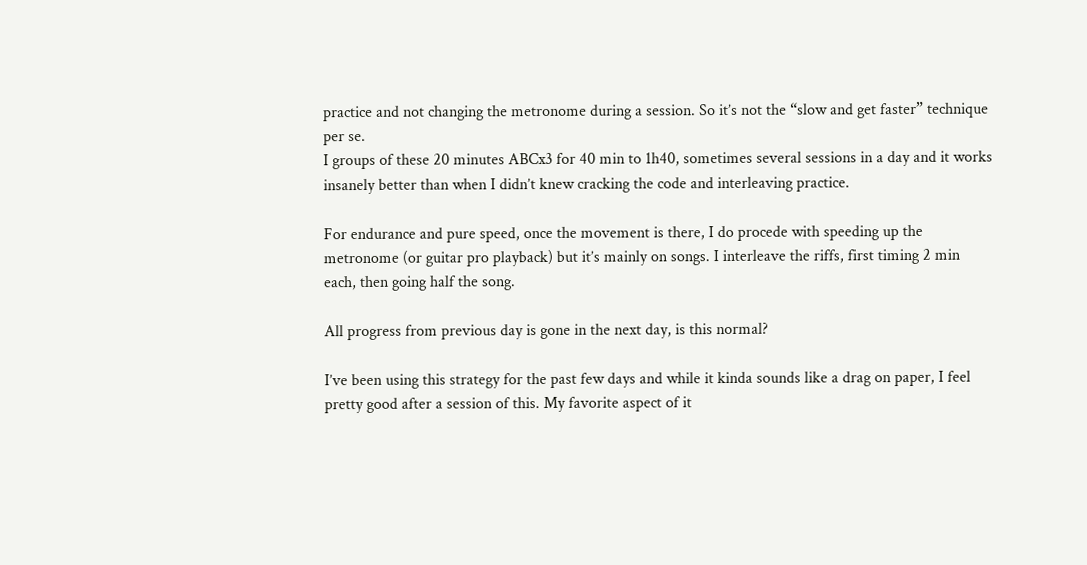practice and not changing the metronome during a session. So it’s not the “slow and get faster” technique per se.
I groups of these 20 minutes ABCx3 for 40 min to 1h40, sometimes several sessions in a day and it works insanely better than when I didn’t knew cracking the code and interleaving practice.

For endurance and pure speed, once the movement is there, I do procede with speeding up the metronome (or guitar pro playback) but it’s mainly on songs. I interleave the riffs, first timing 2 min each, then going half the song.

All progress from previous day is gone in the next day, is this normal?

I’ve been using this strategy for the past few days and while it kinda sounds like a drag on paper, I feel pretty good after a session of this. My favorite aspect of it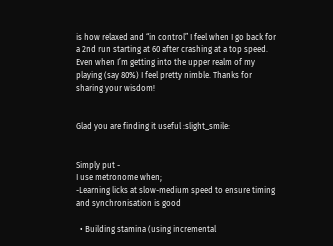is how relaxed and “in control” I feel when I go back for a 2nd run starting at 60 after crashing at a top speed. Even when I’m getting into the upper realm of my playing (say 80%) I feel pretty nimble. Thanks for sharing your wisdom!


Glad you are finding it useful :slight_smile:


Simply put -
I use metronome when;
-Learning licks at slow-medium speed to ensure timing and synchronisation is good

  • Building stamina (using incremental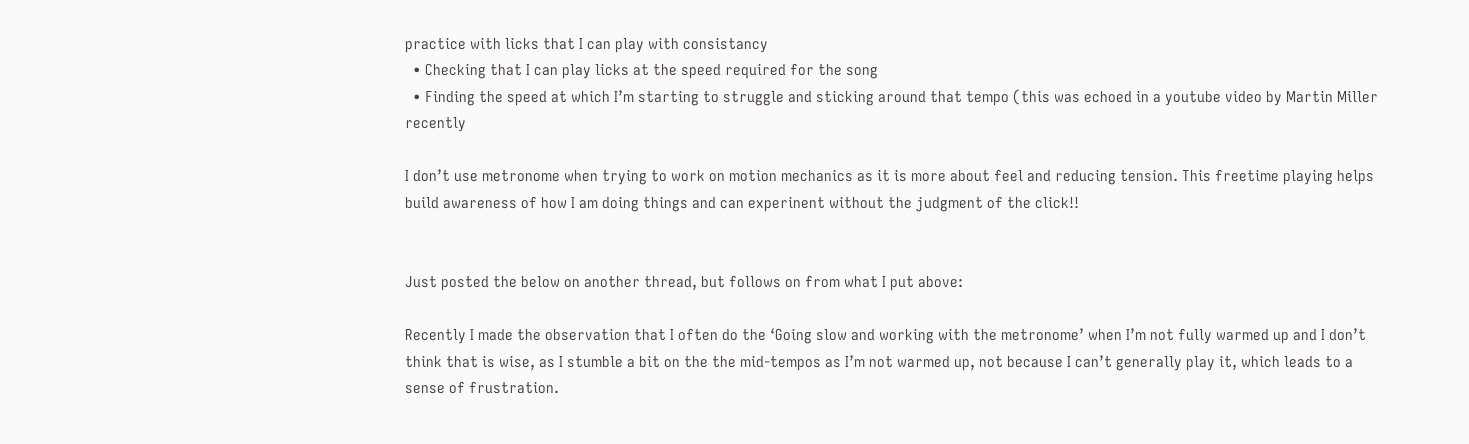practice with licks that I can play with consistancy
  • Checking that I can play licks at the speed required for the song
  • Finding the speed at which I’m starting to struggle and sticking around that tempo (this was echoed in a youtube video by Martin Miller recently

I don’t use metronome when trying to work on motion mechanics as it is more about feel and reducing tension. This freetime playing helps build awareness of how I am doing things and can experinent without the judgment of the click!!


Just posted the below on another thread, but follows on from what I put above:

Recently I made the observation that I often do the ‘Going slow and working with the metronome’ when I’m not fully warmed up and I don’t think that is wise, as I stumble a bit on the the mid-tempos as I’m not warmed up, not because I can’t generally play it, which leads to a sense of frustration.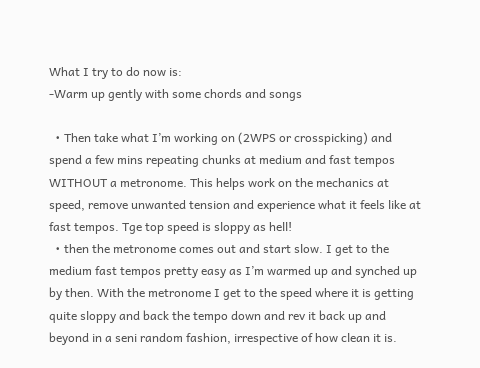What I try to do now is:
-Warm up gently with some chords and songs

  • Then take what I’m working on (2WPS or crosspicking) and spend a few mins repeating chunks at medium and fast tempos WITHOUT a metronome. This helps work on the mechanics at speed, remove unwanted tension and experience what it feels like at fast tempos. Tge top speed is sloppy as hell!
  • then the metronome comes out and start slow. I get to the medium fast tempos pretty easy as I’m warmed up and synched up by then. With the metronome I get to the speed where it is getting quite sloppy and back the tempo down and rev it back up and beyond in a seni random fashion, irrespective of how clean it is.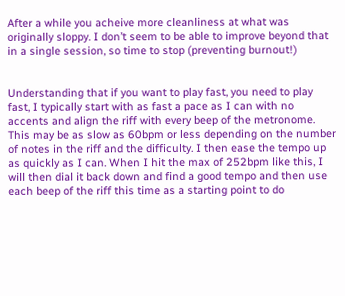After a while you acheive more cleanliness at what was originally sloppy. I don’t seem to be able to improve beyond that in a single session, so time to stop (preventing burnout!)


Understanding that if you want to play fast, you need to play fast, I typically start with as fast a pace as I can with no accents and align the riff with every beep of the metronome. This may be as slow as 60bpm or less depending on the number of notes in the riff and the difficulty. I then ease the tempo up as quickly as I can. When I hit the max of 252bpm like this, I will then dial it back down and find a good tempo and then use each beep of the riff this time as a starting point to do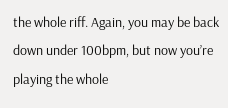the whole riff. Again, you may be back down under 100bpm, but now you’re playing the whole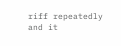riff repeatedly and it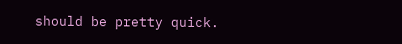should be pretty quick.